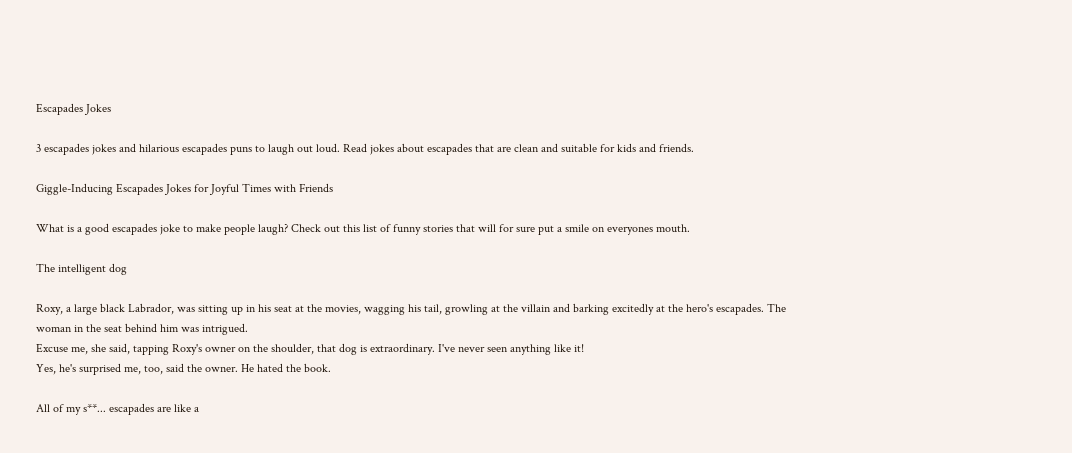Escapades Jokes

3 escapades jokes and hilarious escapades puns to laugh out loud. Read jokes about escapades that are clean and suitable for kids and friends.

Giggle-Inducing Escapades Jokes for Joyful Times with Friends

What is a good escapades joke to make people laugh? Check out this list of funny stories that will for sure put a smile on everyones mouth.

The intelligent dog

Roxy, a large black Labrador, was sitting up in his seat at the movies, wagging his tail, growling at the villain and barking excitedly at the hero's escapades. The woman in the seat behind him was intrigued.
Excuse me, she said, tapping Roxy's owner on the shoulder, that dog is extraordinary. I've never seen anything like it!
Yes, he's surprised me, too, said the owner. He hated the book.

All of my s**... escapades are like a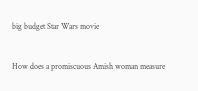big budget Star Wars movie


How does a promiscuous Amish woman measure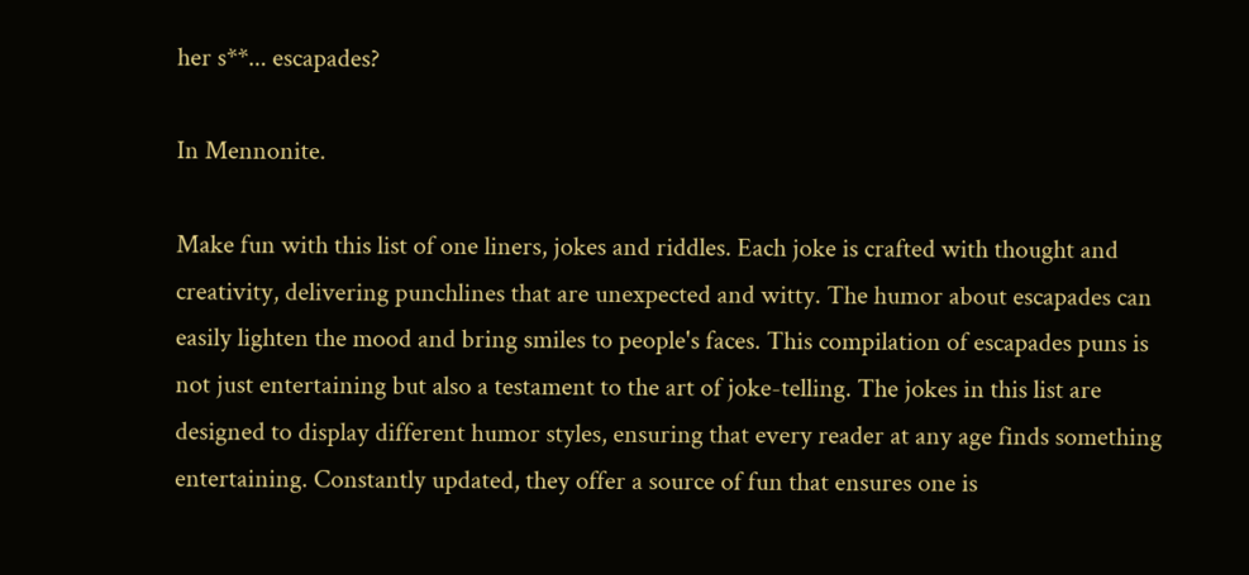her s**... escapades?

In Mennonite.

Make fun with this list of one liners, jokes and riddles. Each joke is crafted with thought and creativity, delivering punchlines that are unexpected and witty. The humor about escapades can easily lighten the mood and bring smiles to people's faces. This compilation of escapades puns is not just entertaining but also a testament to the art of joke-telling. The jokes in this list are designed to display different humor styles, ensuring that every reader at any age finds something entertaining. Constantly updated, they offer a source of fun that ensures one is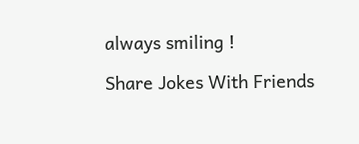always smiling !

Share Jokes With Friends